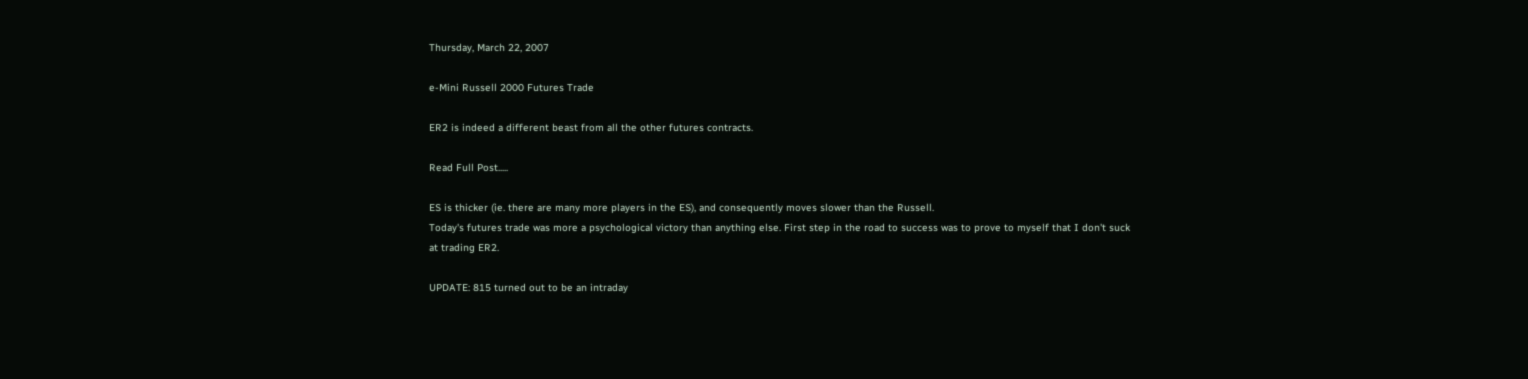Thursday, March 22, 2007

e-Mini Russell 2000 Futures Trade

ER2 is indeed a different beast from all the other futures contracts.

Read Full Post.....

ES is thicker (ie. there are many more players in the ES), and consequently moves slower than the Russell.
Today's futures trade was more a psychological victory than anything else. First step in the road to success was to prove to myself that I don't suck at trading ER2.

UPDATE: 815 turned out to be an intraday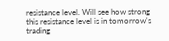resistance level. Will see how strong this resistance level is in tomorrow's trading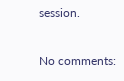session.

No comments: